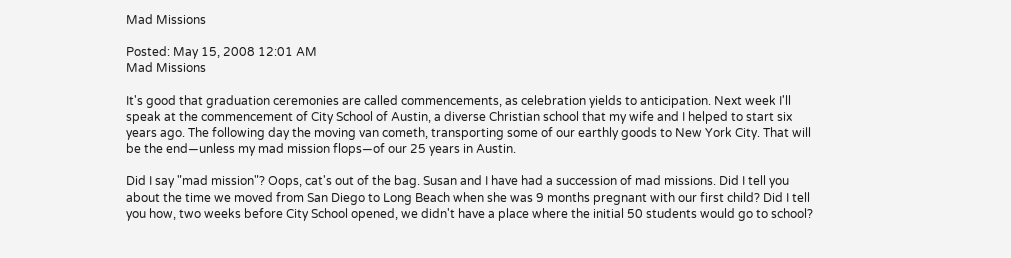Mad Missions

Posted: May 15, 2008 12:01 AM
Mad Missions

It's good that graduation ceremonies are called commencements, as celebration yields to anticipation. Next week I'll speak at the commencement of City School of Austin, a diverse Christian school that my wife and I helped to start six years ago. The following day the moving van cometh, transporting some of our earthly goods to New York City. That will be the end—unless my mad mission flops—of our 25 years in Austin.

Did I say "mad mission"? Oops, cat's out of the bag. Susan and I have had a succession of mad missions. Did I tell you about the time we moved from San Diego to Long Beach when she was 9 months pregnant with our first child? Did I tell you how, two weeks before City School opened, we didn't have a place where the initial 50 students would go to school?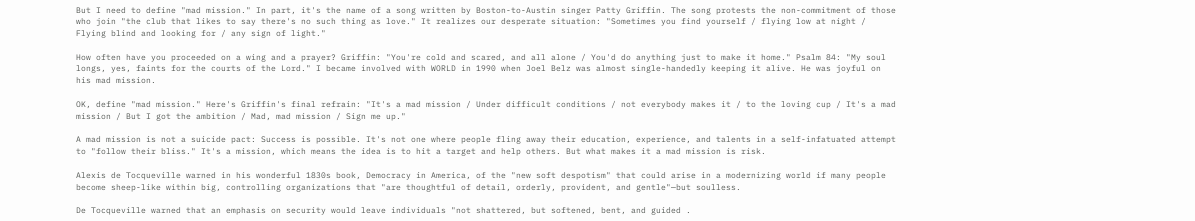But I need to define "mad mission." In part, it's the name of a song written by Boston-to-Austin singer Patty Griffin. The song protests the non-commitment of those who join "the club that likes to say there's no such thing as love." It realizes our desperate situation: "Sometimes you find yourself / flying low at night / Flying blind and looking for / any sign of light."

How often have you proceeded on a wing and a prayer? Griffin: "You're cold and scared, and all alone / You'd do anything just to make it home." Psalm 84: "My soul longs, yes, faints for the courts of the Lord." I became involved with WORLD in 1990 when Joel Belz was almost single-handedly keeping it alive. He was joyful on his mad mission.

OK, define "mad mission." Here's Griffin's final refrain: "It's a mad mission / Under difficult conditions / not everybody makes it / to the loving cup / It's a mad mission / But I got the ambition / Mad, mad mission / Sign me up."

A mad mission is not a suicide pact: Success is possible. It's not one where people fling away their education, experience, and talents in a self-infatuated attempt to "follow their bliss." It's a mission, which means the idea is to hit a target and help others. But what makes it a mad mission is risk.

Alexis de Tocqueville warned in his wonderful 1830s book, Democracy in America, of the "new soft despotism" that could arise in a modernizing world if many people become sheep-like within big, controlling organizations that "are thoughtful of detail, orderly, provident, and gentle"—but soulless.

De Tocqueville warned that an emphasis on security would leave individuals "not shattered, but softened, bent, and guided .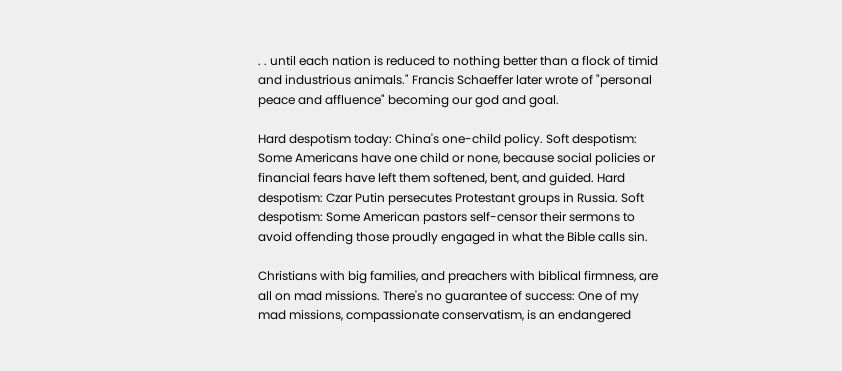. . until each nation is reduced to nothing better than a flock of timid and industrious animals." Francis Schaeffer later wrote of "personal peace and affluence" becoming our god and goal.

Hard despotism today: China's one-child policy. Soft despotism: Some Americans have one child or none, because social policies or financial fears have left them softened, bent, and guided. Hard despotism: Czar Putin persecutes Protestant groups in Russia. Soft despotism: Some American pastors self-censor their sermons to avoid offending those proudly engaged in what the Bible calls sin.

Christians with big families, and preachers with biblical firmness, are all on mad missions. There's no guarantee of success: One of my mad missions, compassionate conservatism, is an endangered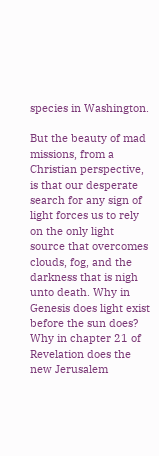species in Washington.

But the beauty of mad missions, from a Christian perspective, is that our desperate search for any sign of light forces us to rely on the only light source that overcomes clouds, fog, and the darkness that is nigh unto death. Why in Genesis does light exist before the sun does? Why in chapter 21 of Revelation does the new Jerusalem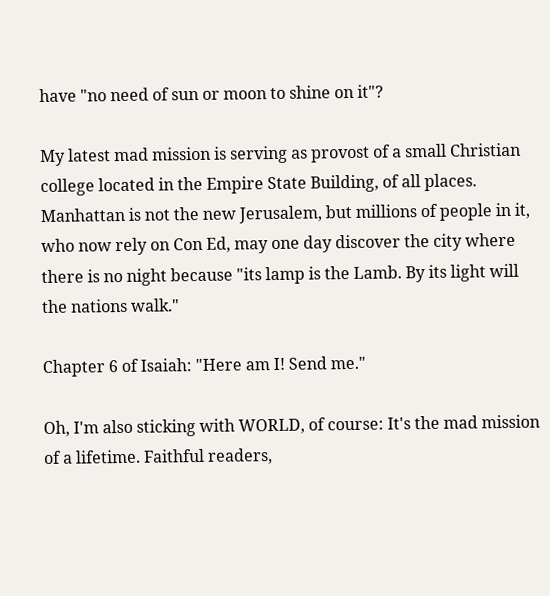have "no need of sun or moon to shine on it"?

My latest mad mission is serving as provost of a small Christian college located in the Empire State Building, of all places. Manhattan is not the new Jerusalem, but millions of people in it, who now rely on Con Ed, may one day discover the city where there is no night because "its lamp is the Lamb. By its light will the nations walk."

Chapter 6 of Isaiah: "Here am I! Send me."

Oh, I'm also sticking with WORLD, of course: It's the mad mission of a lifetime. Faithful readers,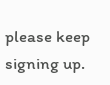please keep signing up.